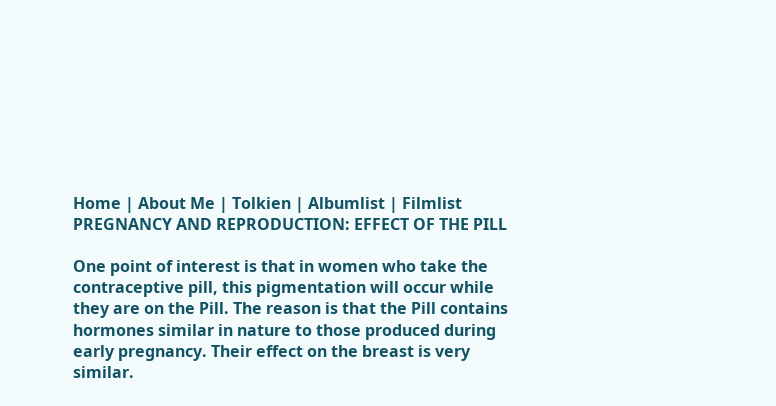Home | About Me | Tolkien | Albumlist | Filmlist PREGNANCY AND REPRODUCTION: EFFECT OF THE PILL

One point of interest is that in women who take the contraceptive pill, this pigmentation will occur while they are on the Pill. The reason is that the Pill contains hormones similar in nature to those produced during early pregnancy. Their effect on the breast is very similar.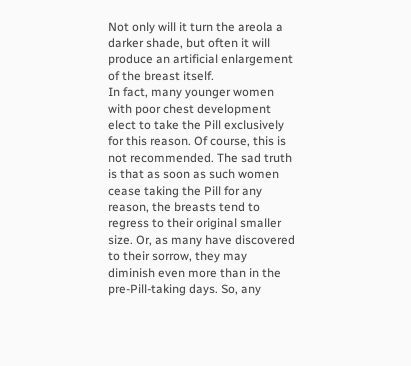Not only will it turn the areola a darker shade, but often it will produce an artificial enlargement of the breast itself.
In fact, many younger women with poor chest development elect to take the Pill exclusively for this reason. Of course, this is not recommended. The sad truth is that as soon as such women cease taking the Pill for any reason, the breasts tend to regress to their original smaller size. Or, as many have discovered to their sorrow, they may diminish even more than in the pre-Pill-taking days. So, any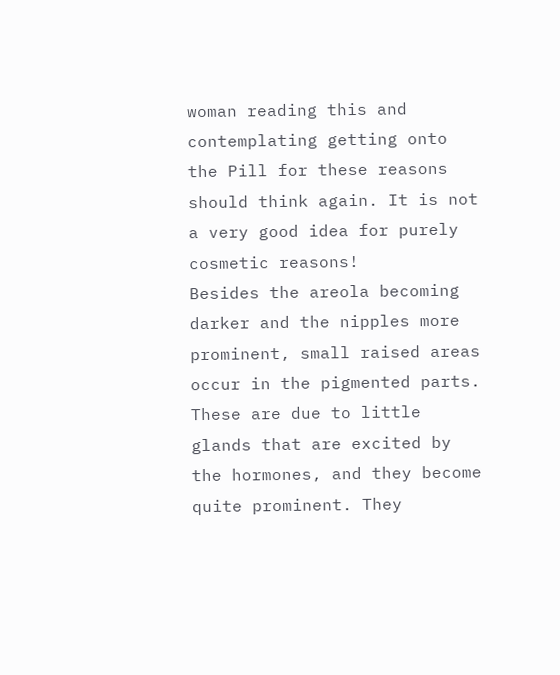woman reading this and contemplating getting onto the Pill for these reasons should think again. It is not a very good idea for purely cosmetic reasons!
Besides the areola becoming darker and the nipples more prominent, small raised areas occur in the pigmented parts. These are due to little glands that are excited by the hormones, and they become quite prominent. They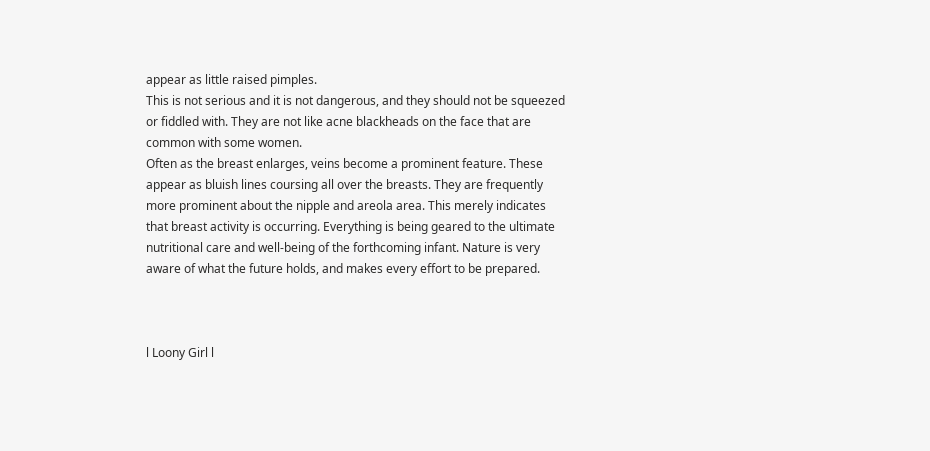appear as little raised pimples.
This is not serious and it is not dangerous, and they should not be squeezed or fiddled with. They are not like acne blackheads on the face that are common with some women.
Often as the breast enlarges, veins become a prominent feature. These appear as bluish lines coursing all over the breasts. They are frequently more prominent about the nipple and areola area. This merely indicates that breast activity is occurring. Everything is being geared to the ultimate nutritional care and well-being of the forthcoming infant. Nature is very aware of what the future holds, and makes every effort to be prepared.



l Loony Girl l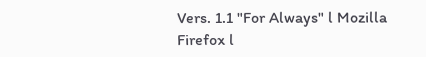Vers. 1.1 "For Always" l Mozilla Firefox l